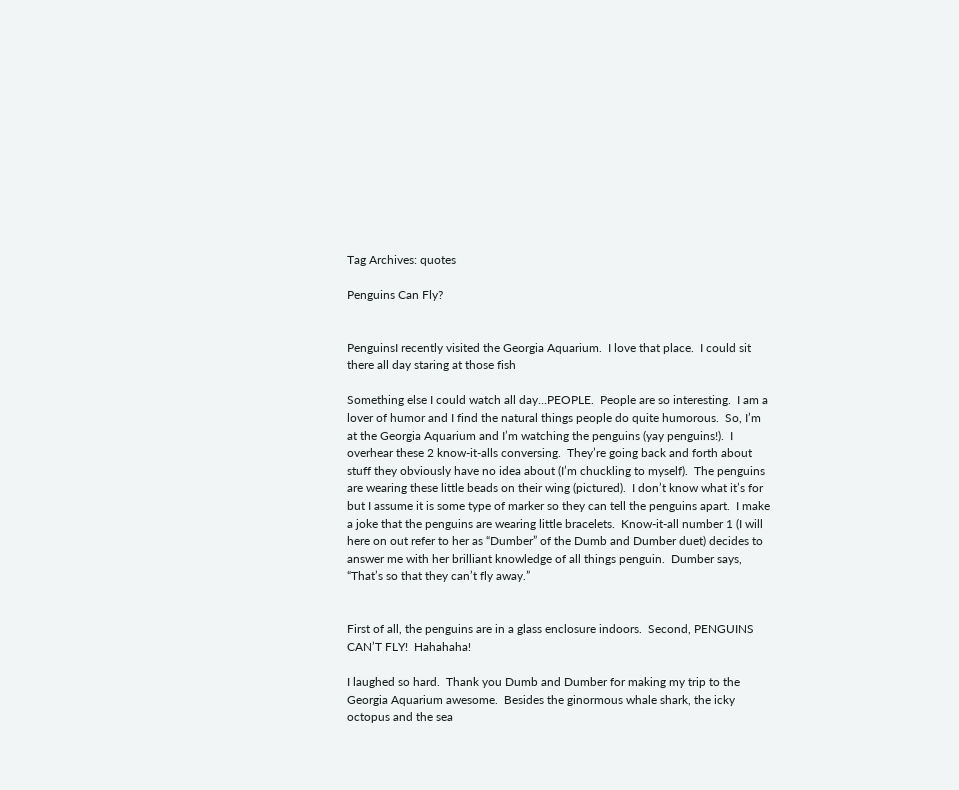Tag Archives: quotes

Penguins Can Fly?


PenguinsI recently visited the Georgia Aquarium.  I love that place.  I could sit there all day staring at those fish

Something else I could watch all day…PEOPLE.  People are so interesting.  I am a lover of humor and I find the natural things people do quite humorous.  So, I’m at the Georgia Aquarium and I’m watching the penguins (yay penguins!).  I overhear these 2 know-it-alls conversing.  They’re going back and forth about stuff they obviously have no idea about (I’m chuckling to myself).  The penguins are wearing these little beads on their wing (pictured).  I don’t know what it’s for but I assume it is some type of marker so they can tell the penguins apart.  I make a joke that the penguins are wearing little bracelets.  Know-it-all number 1 (I will here on out refer to her as “Dumber” of the Dumb and Dumber duet) decides to answer me with her brilliant knowledge of all things penguin.  Dumber says, “That’s so that they can’t fly away.”


First of all, the penguins are in a glass enclosure indoors.  Second, PENGUINS CAN’T FLY!  Hahahaha!

I laughed so hard.  Thank you Dumb and Dumber for making my trip to the Georgia Aquarium awesome.  Besides the ginormous whale shark, the icky octopus and the sea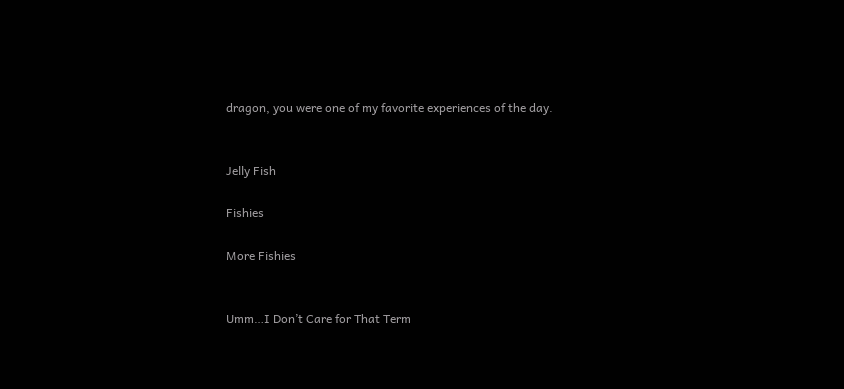dragon, you were one of my favorite experiences of the day.


Jelly Fish

Fishies

More Fishies


Umm…I Don’t Care for That Term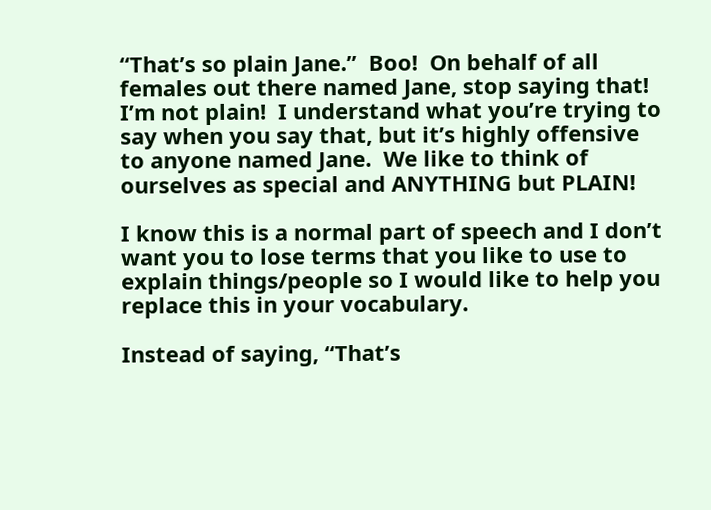“That’s so plain Jane.”  Boo!  On behalf of all females out there named Jane, stop saying that!  I’m not plain!  I understand what you’re trying to say when you say that, but it’s highly offensive to anyone named Jane.  We like to think of ourselves as special and ANYTHING but PLAIN!

I know this is a normal part of speech and I don’t want you to lose terms that you like to use to explain things/people so I would like to help you replace this in your vocabulary.

Instead of saying, “That’s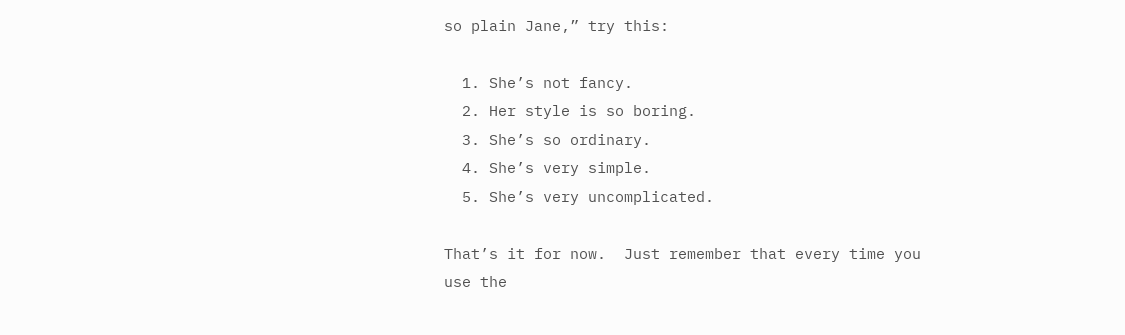so plain Jane,” try this:

  1. She’s not fancy.
  2. Her style is so boring.
  3. She’s so ordinary.
  4. She’s very simple.
  5. She’s very uncomplicated.

That’s it for now.  Just remember that every time you use the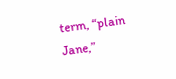term, “plain Jane,”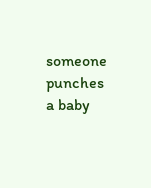someone punches a baby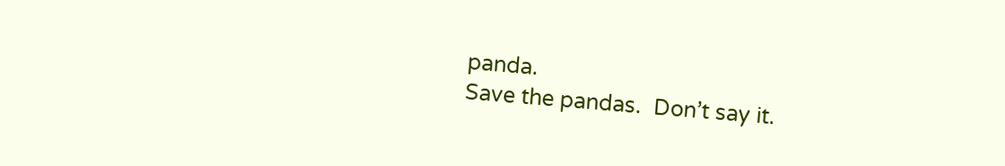panda.
Save the pandas.  Don’t say it.